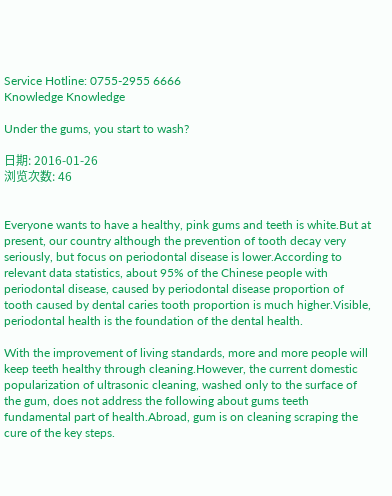Service Hotline: 0755-2955 6666
Knowledge Knowledge

Under the gums, you start to wash?

日期: 2016-01-26
浏览次数: 46


Everyone wants to have a healthy, pink gums and teeth is white.But at present, our country although the prevention of tooth decay very seriously, but focus on periodontal disease is lower.According to relevant data statistics, about 95% of the Chinese people with periodontal disease, caused by periodontal disease proportion of tooth caused by dental caries tooth proportion is much higher.Visible, periodontal health is the foundation of the dental health.

With the improvement of living standards, more and more people will keep teeth healthy through cleaning.However, the current domestic popularization of ultrasonic cleaning, washed only to the surface of the gum, does not address the following about gums teeth fundamental part of health.Abroad, gum is on cleaning scraping the cure of the key steps.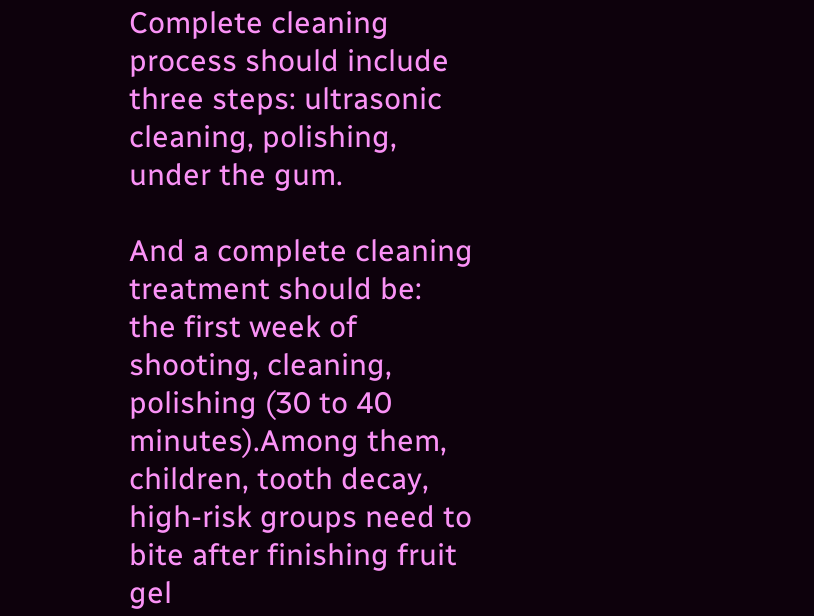Complete cleaning process should include three steps: ultrasonic cleaning, polishing, under the gum.

And a complete cleaning treatment should be: the first week of shooting, cleaning, polishing (30 to 40 minutes).Among them, children, tooth decay, high-risk groups need to bite after finishing fruit gel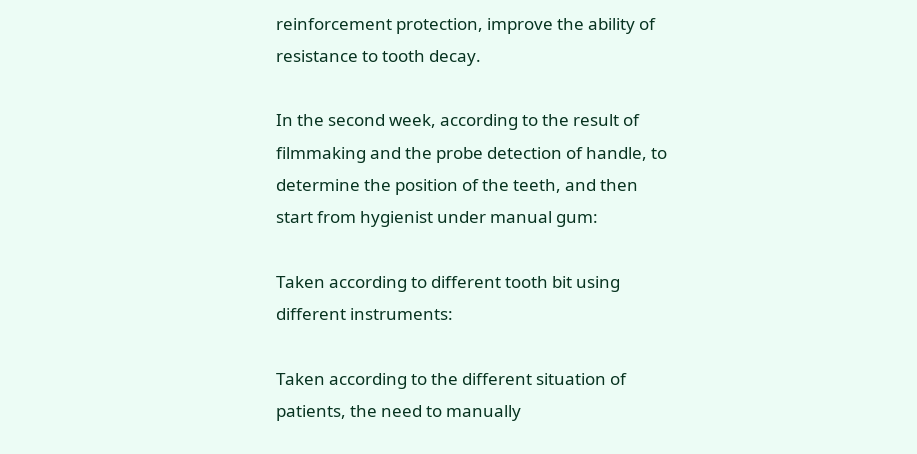reinforcement protection, improve the ability of resistance to tooth decay.

In the second week, according to the result of filmmaking and the probe detection of handle, to determine the position of the teeth, and then start from hygienist under manual gum:

Taken according to different tooth bit using different instruments:

Taken according to the different situation of patients, the need to manually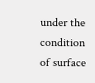under the condition of surface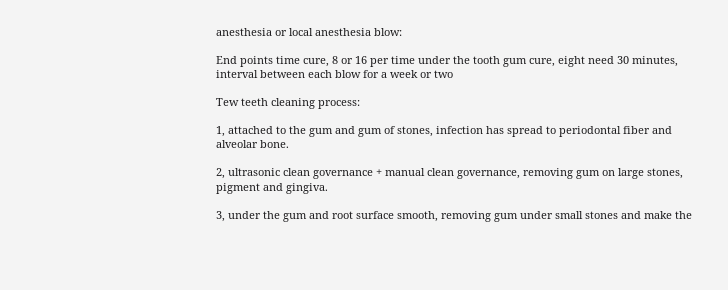anesthesia or local anesthesia blow:

End points time cure, 8 or 16 per time under the tooth gum cure, eight need 30 minutes, interval between each blow for a week or two

Tew teeth cleaning process:

1, attached to the gum and gum of stones, infection has spread to periodontal fiber and alveolar bone.

2, ultrasonic clean governance + manual clean governance, removing gum on large stones, pigment and gingiva.

3, under the gum and root surface smooth, removing gum under small stones and make the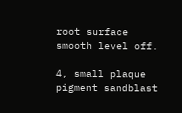root surface smooth level off.

4, small plaque pigment sandblast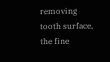removing tooth surface, the fine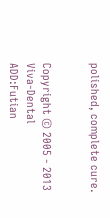polished, complete cure.


Copyright © 2005 - 2013 Viva-Dental
ADD:Futian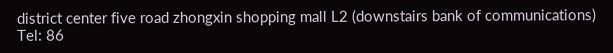district center five road zhongxin shopping mall L2 (downstairs bank of communications)
Tel: 86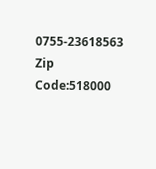0755-23618563
Zip Code:518000